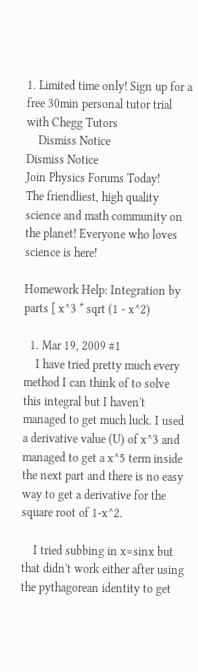1. Limited time only! Sign up for a free 30min personal tutor trial with Chegg Tutors
    Dismiss Notice
Dismiss Notice
Join Physics Forums Today!
The friendliest, high quality science and math community on the planet! Everyone who loves science is here!

Homework Help: Integration by parts [ x^3 * sqrt (1 - x^2)

  1. Mar 19, 2009 #1
    I have tried pretty much every method I can think of to solve this integral but I haven't managed to get much luck. I used a derivative value (U) of x^3 and managed to get a x^5 term inside the next part and there is no easy way to get a derivative for the square root of 1-x^2.

    I tried subbing in x=sinx but that didn't work either after using the pythagorean identity to get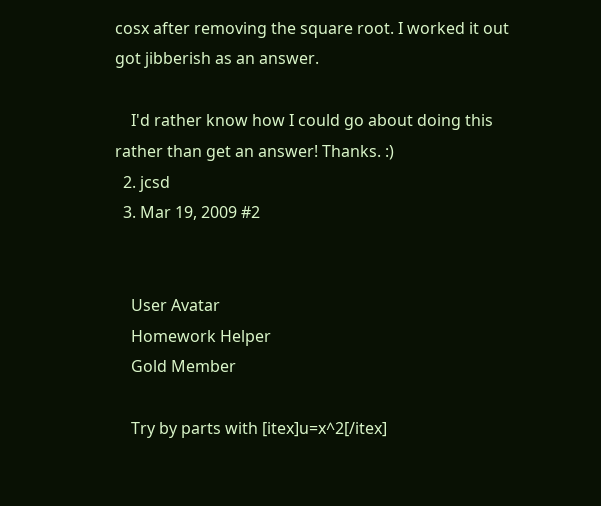cosx after removing the square root. I worked it out got jibberish as an answer.

    I'd rather know how I could go about doing this rather than get an answer! Thanks. :)
  2. jcsd
  3. Mar 19, 2009 #2


    User Avatar
    Homework Helper
    Gold Member

    Try by parts with [itex]u=x^2[/itex]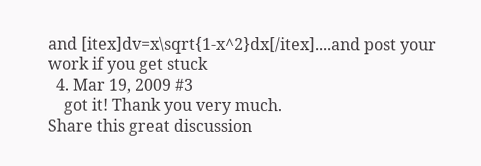and [itex]dv=x\sqrt{1-x^2}dx[/itex]....and post your work if you get stuck
  4. Mar 19, 2009 #3
    got it! Thank you very much.
Share this great discussion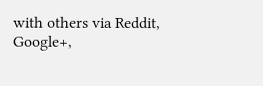with others via Reddit, Google+,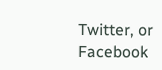Twitter, or Facebook